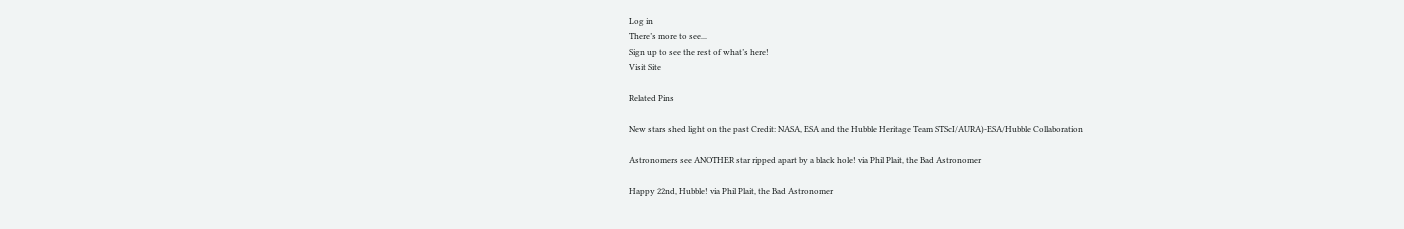Log in
There’s more to see...
Sign up to see the rest of what’s here!
Visit Site

Related Pins

New stars shed light on the past Credit: NASA, ESA and the Hubble Heritage Team STScI/AURA)-ESA/Hubble Collaboration

Astronomers see ANOTHER star ripped apart by a black hole! via Phil Plait, the Bad Astronomer

Happy 22nd, Hubble! via Phil Plait, the Bad Astronomer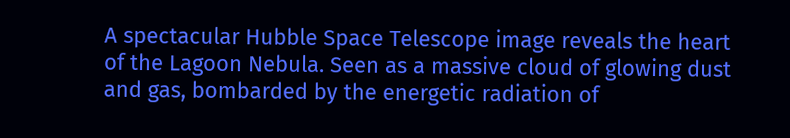A spectacular Hubble Space Telescope image reveals the heart of the Lagoon Nebula. Seen as a massive cloud of glowing dust and gas, bombarded by the energetic radiation of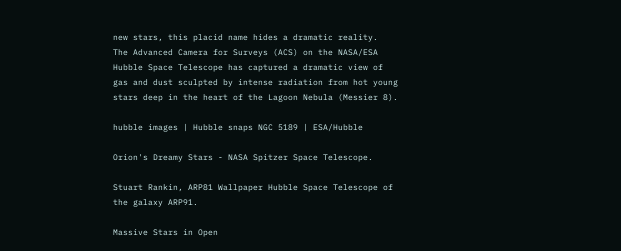new stars, this placid name hides a dramatic reality.  The Advanced Camera for Surveys (ACS) on the NASA/ESA Hubble Space Telescope has captured a dramatic view of gas and dust sculpted by intense radiation from hot young stars deep in the heart of the Lagoon Nebula (Messier 8).

hubble images | Hubble snaps NGC 5189 | ESA/Hubble

Orion's Dreamy Stars - NASA Spitzer Space Telescope.

Stuart Rankin, ARP81 Wallpaper Hubble Space Telescope of the galaxy ARP91.

Massive Stars in Open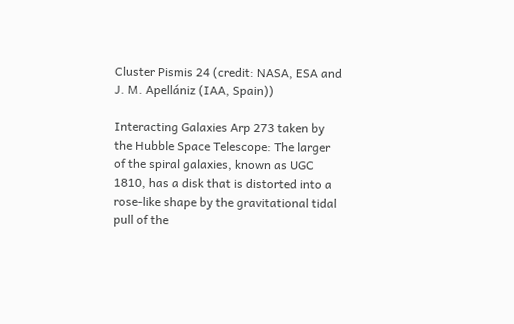Cluster Pismis 24 (credit: NASA, ESA and J. M. Apellániz (IAA, Spain))

Interacting Galaxies Arp 273 taken by the Hubble Space Telescope: The larger of the spiral galaxies, known as UGC 1810, has a disk that is distorted into a rose-like shape by the gravitational tidal pull of the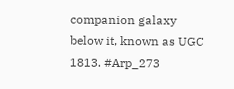companion galaxy below it, known as UGC 1813. #Arp_273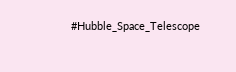#Hubble_Space_Telescope